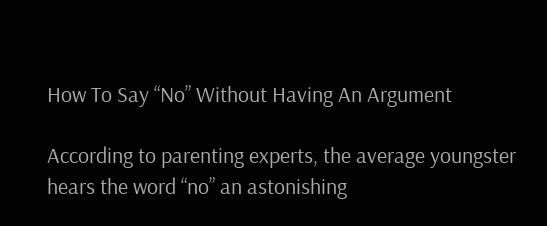How To Say “No” Without Having An Argument

According to parenting experts, the average youngster hears the word “no” an astonishing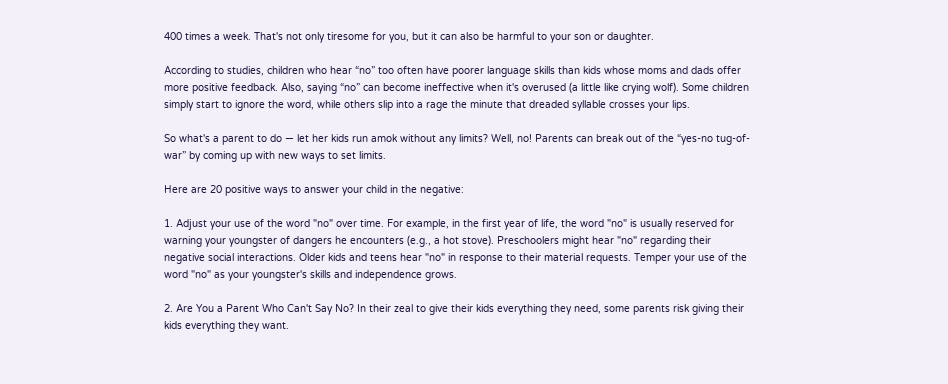400 times a week. That's not only tiresome for you, but it can also be harmful to your son or daughter.

According to studies, children who hear “no” too often have poorer language skills than kids whose moms and dads offer more positive feedback. Also, saying “no” can become ineffective when it's overused (a little like crying wolf). Some children simply start to ignore the word, while others slip into a rage the minute that dreaded syllable crosses your lips.

So what's a parent to do — let her kids run amok without any limits? Well, no! Parents can break out of the “yes-no tug-of-war” by coming up with new ways to set limits.

Here are 20 positive ways to answer your child in the negative:

1. Adjust your use of the word "no" over time. For example, in the first year of life, the word "no" is usually reserved for warning your youngster of dangers he encounters (e.g., a hot stove). Preschoolers might hear "no" regarding their negative social interactions. Older kids and teens hear "no" in response to their material requests. Temper your use of the word "no" as your youngster's skills and independence grows.

2. Are You a Parent Who Can't Say No? In their zeal to give their kids everything they need, some parents risk giving their kids everything they want.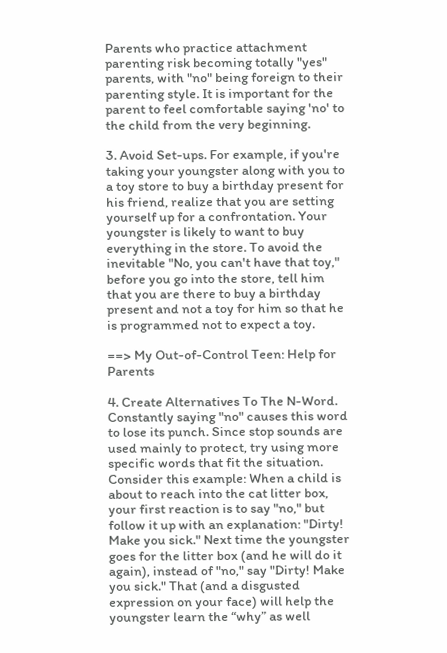Parents who practice attachment parenting risk becoming totally "yes" parents, with "no" being foreign to their parenting style. It is important for the parent to feel comfortable saying 'no' to the child from the very beginning.

3. Avoid Set-ups. For example, if you're taking your youngster along with you to a toy store to buy a birthday present for his friend, realize that you are setting yourself up for a confrontation. Your youngster is likely to want to buy everything in the store. To avoid the inevitable "No, you can't have that toy," before you go into the store, tell him that you are there to buy a birthday present and not a toy for him so that he is programmed not to expect a toy.

==> My Out-of-Control Teen: Help for Parents

4. Create Alternatives To The N-Word. Constantly saying "no" causes this word to lose its punch. Since stop sounds are used mainly to protect, try using more specific words that fit the situation. Consider this example: When a child is about to reach into the cat litter box, your first reaction is to say "no," but follow it up with an explanation: "Dirty! Make you sick." Next time the youngster goes for the litter box (and he will do it again), instead of "no," say "Dirty! Make you sick." That (and a disgusted expression on your face) will help the youngster learn the “why” as well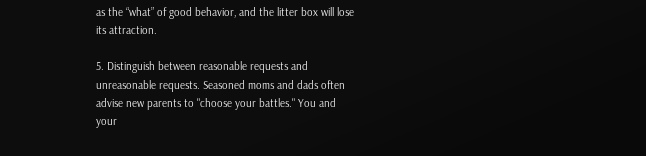as the “what” of good behavior, and the litter box will lose its attraction.

5. Distinguish between reasonable requests and unreasonable requests. Seasoned moms and dads often advise new parents to "choose your battles." You and your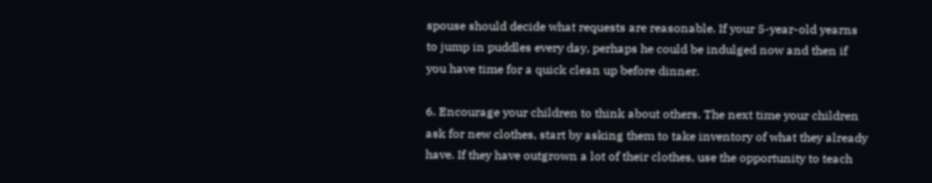spouse should decide what requests are reasonable. If your 5-year-old yearns to jump in puddles every day, perhaps he could be indulged now and then if you have time for a quick clean up before dinner.

6. Encourage your children to think about others. The next time your children ask for new clothes, start by asking them to take inventory of what they already have. If they have outgrown a lot of their clothes, use the opportunity to teach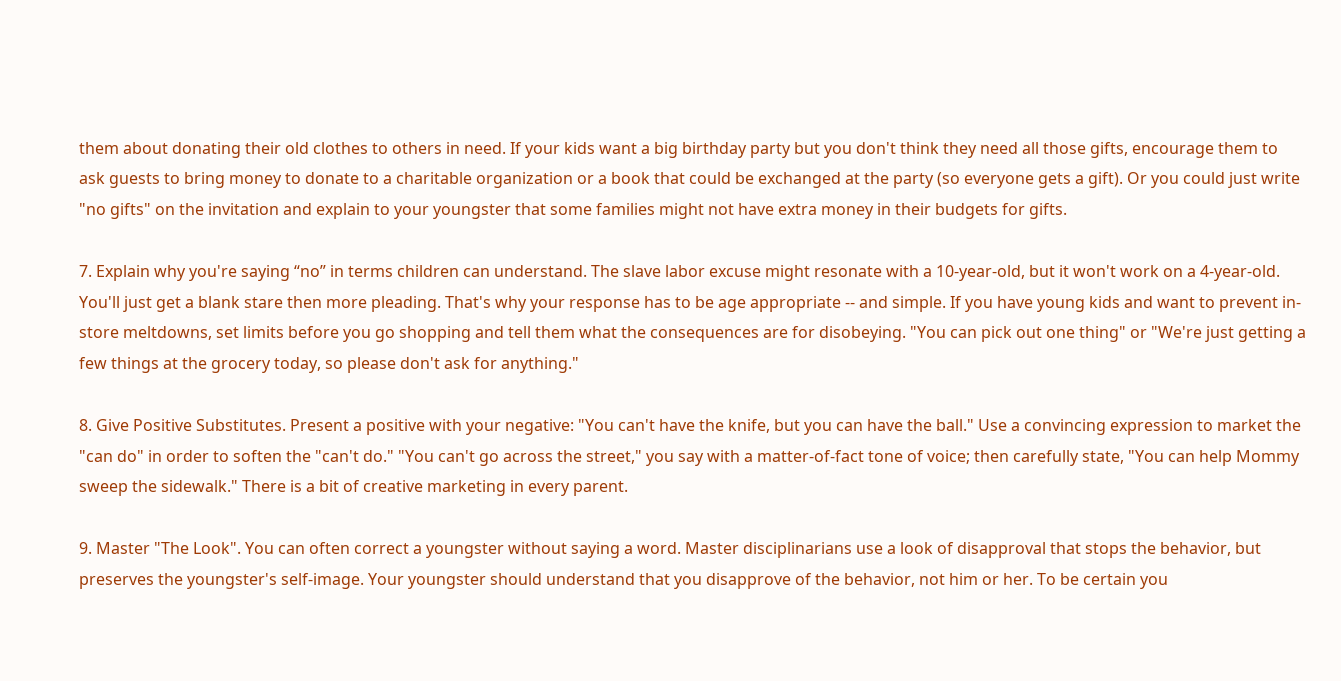them about donating their old clothes to others in need. If your kids want a big birthday party but you don't think they need all those gifts, encourage them to ask guests to bring money to donate to a charitable organization or a book that could be exchanged at the party (so everyone gets a gift). Or you could just write "no gifts" on the invitation and explain to your youngster that some families might not have extra money in their budgets for gifts.

7. Explain why you're saying “no” in terms children can understand. The slave labor excuse might resonate with a 10-year-old, but it won't work on a 4-year-old. You'll just get a blank stare then more pleading. That's why your response has to be age appropriate -- and simple. If you have young kids and want to prevent in-store meltdowns, set limits before you go shopping and tell them what the consequences are for disobeying. "You can pick out one thing" or "We're just getting a few things at the grocery today, so please don't ask for anything."

8. Give Positive Substitutes. Present a positive with your negative: "You can't have the knife, but you can have the ball." Use a convincing expression to market the "can do" in order to soften the "can't do." "You can't go across the street," you say with a matter-of-fact tone of voice; then carefully state, "You can help Mommy sweep the sidewalk." There is a bit of creative marketing in every parent.

9. Master "The Look". You can often correct a youngster without saying a word. Master disciplinarians use a look of disapproval that stops the behavior, but preserves the youngster's self-image. Your youngster should understand that you disapprove of the behavior, not him or her. To be certain you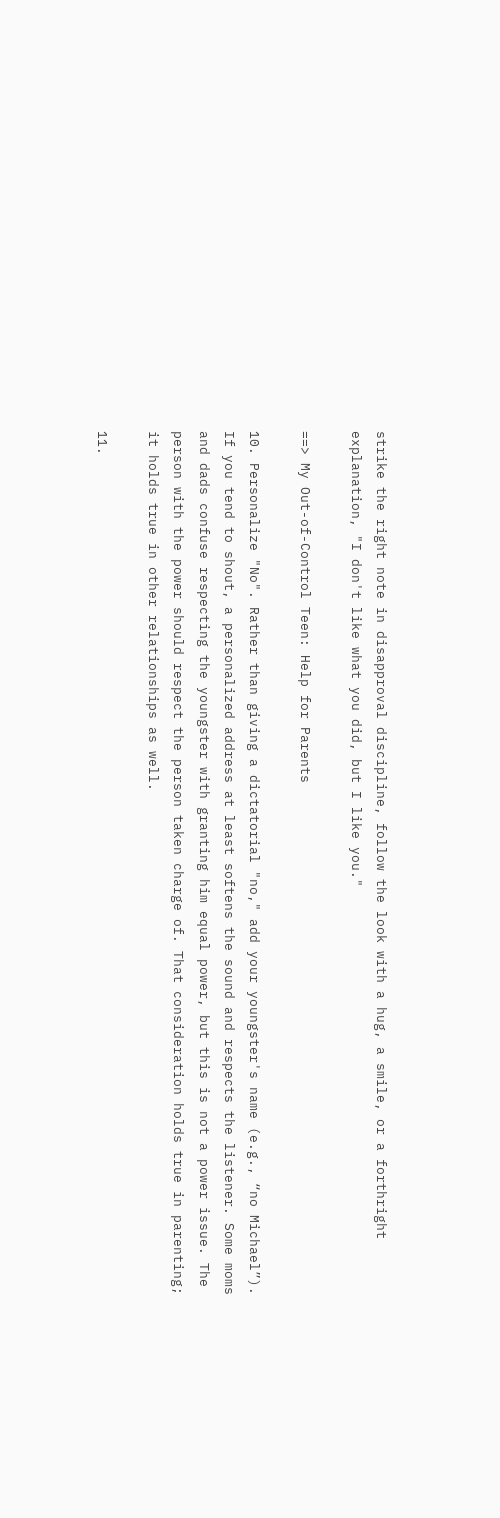strike the right note in disapproval discipline, follow the look with a hug, a smile, or a forthright explanation, "I don't like what you did, but I like you."

==> My Out-of-Control Teen: Help for Parents

10. Personalize "No". Rather than giving a dictatorial "no," add your youngster's name (e.g., “no Michael”). If you tend to shout, a personalized address at least softens the sound and respects the listener. Some moms and dads confuse respecting the youngster with granting him equal power, but this is not a power issue. The person with the power should respect the person taken charge of. That consideration holds true in parenting; it holds true in other relationships as well.

11.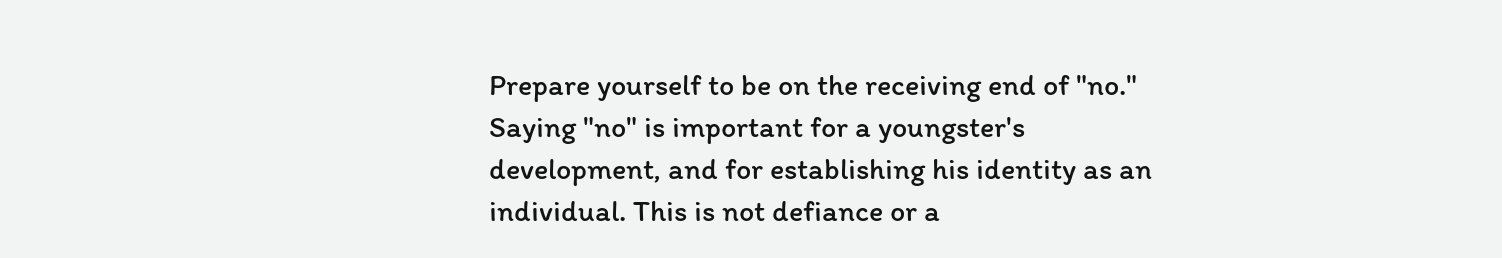Prepare yourself to be on the receiving end of "no." Saying "no" is important for a youngster's development, and for establishing his identity as an individual. This is not defiance or a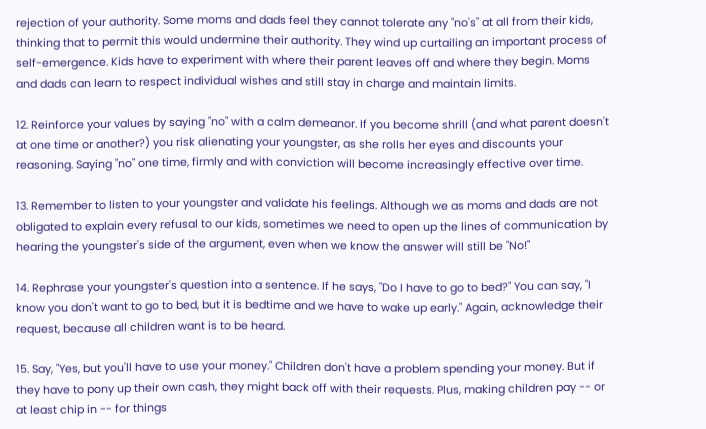rejection of your authority. Some moms and dads feel they cannot tolerate any "no's" at all from their kids, thinking that to permit this would undermine their authority. They wind up curtailing an important process of self-emergence. Kids have to experiment with where their parent leaves off and where they begin. Moms and dads can learn to respect individual wishes and still stay in charge and maintain limits.

12. Reinforce your values by saying "no" with a calm demeanor. If you become shrill (and what parent doesn't at one time or another?) you risk alienating your youngster, as she rolls her eyes and discounts your reasoning. Saying "no" one time, firmly and with conviction will become increasingly effective over time.

13. Remember to listen to your youngster and validate his feelings. Although we as moms and dads are not obligated to explain every refusal to our kids, sometimes we need to open up the lines of communication by hearing the youngster's side of the argument, even when we know the answer will still be "No!"

14. Rephrase your youngster's question into a sentence. If he says, "Do I have to go to bed?" You can say, "I know you don't want to go to bed, but it is bedtime and we have to wake up early." Again, acknowledge their request, because all children want is to be heard.

15. Say, "Yes, but you'll have to use your money." Children don't have a problem spending your money. But if they have to pony up their own cash, they might back off with their requests. Plus, making children pay -- or at least chip in -- for things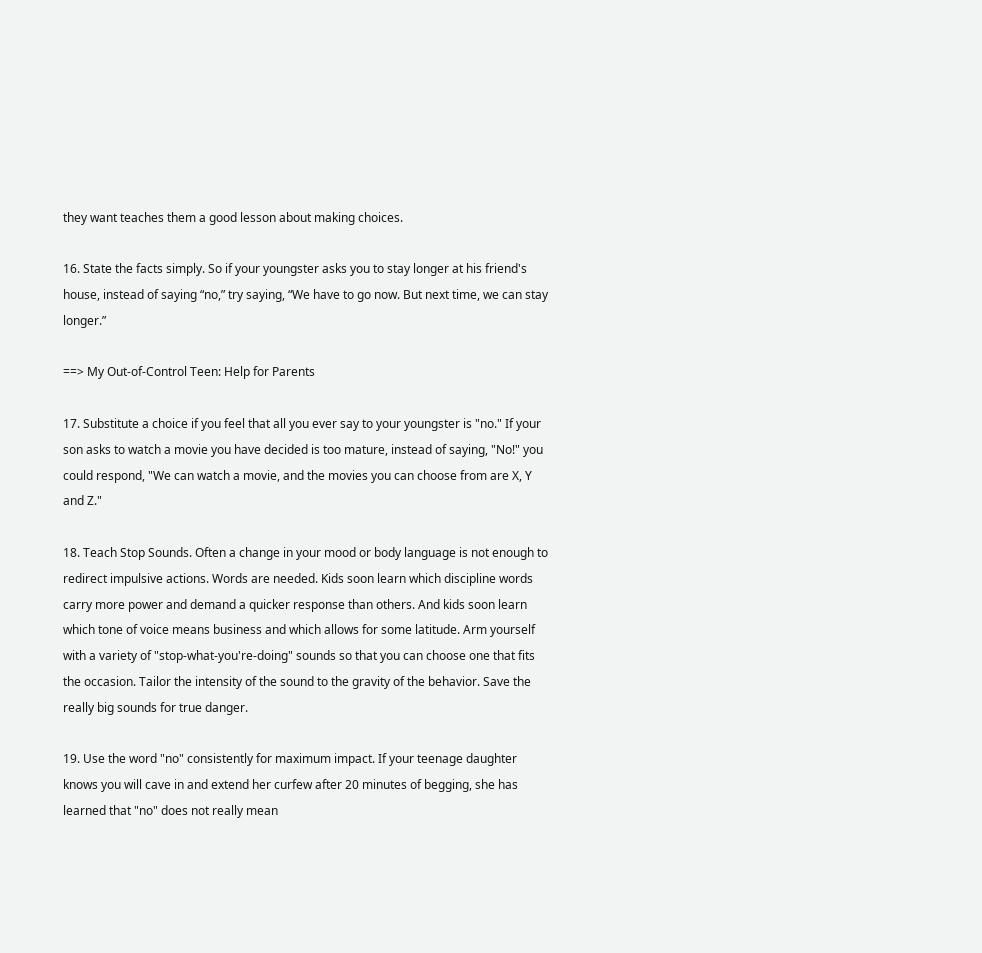they want teaches them a good lesson about making choices.

16. State the facts simply. So if your youngster asks you to stay longer at his friend's house, instead of saying “no,” try saying, “We have to go now. But next time, we can stay longer.”

==> My Out-of-Control Teen: Help for Parents

17. Substitute a choice if you feel that all you ever say to your youngster is "no." If your son asks to watch a movie you have decided is too mature, instead of saying, "No!" you could respond, "We can watch a movie, and the movies you can choose from are X, Y and Z."

18. Teach Stop Sounds. Often a change in your mood or body language is not enough to redirect impulsive actions. Words are needed. Kids soon learn which discipline words carry more power and demand a quicker response than others. And kids soon learn which tone of voice means business and which allows for some latitude. Arm yourself with a variety of "stop-what-you're-doing" sounds so that you can choose one that fits the occasion. Tailor the intensity of the sound to the gravity of the behavior. Save the really big sounds for true danger.

19. Use the word "no" consistently for maximum impact. If your teenage daughter knows you will cave in and extend her curfew after 20 minutes of begging, she has learned that "no" does not really mean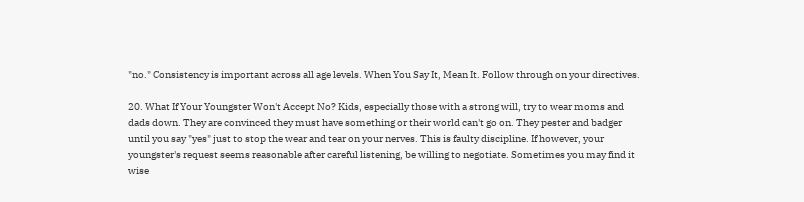"no." Consistency is important across all age levels. When You Say It, Mean It. Follow through on your directives.

20. What If Your Youngster Won't Accept No? Kids, especially those with a strong will, try to wear moms and dads down. They are convinced they must have something or their world can't go on. They pester and badger until you say "yes" just to stop the wear and tear on your nerves. This is faulty discipline. If however, your youngster's request seems reasonable after careful listening, be willing to negotiate. Sometimes you may find it wise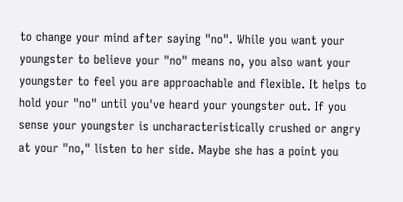to change your mind after saying "no". While you want your youngster to believe your "no" means no, you also want your youngster to feel you are approachable and flexible. It helps to hold your "no" until you've heard your youngster out. If you sense your youngster is uncharacteristically crushed or angry at your "no," listen to her side. Maybe she has a point you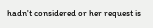hadn't considered or her request is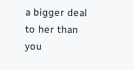a bigger deal to her than you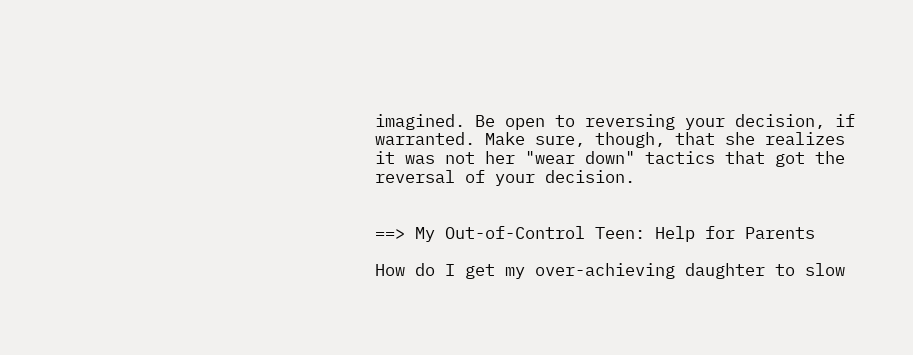imagined. Be open to reversing your decision, if warranted. Make sure, though, that she realizes it was not her "wear down" tactics that got the reversal of your decision.


==> My Out-of-Control Teen: Help for Parents

How do I get my over-achieving daughter to slow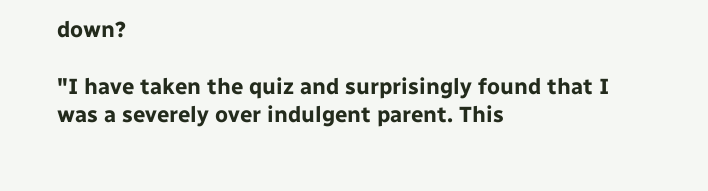down?

"I have taken the quiz and surprisingly found that I was a severely over indulgent parent. This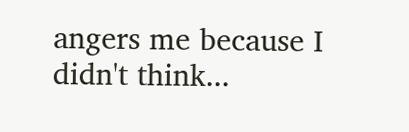angers me because I didn't think...